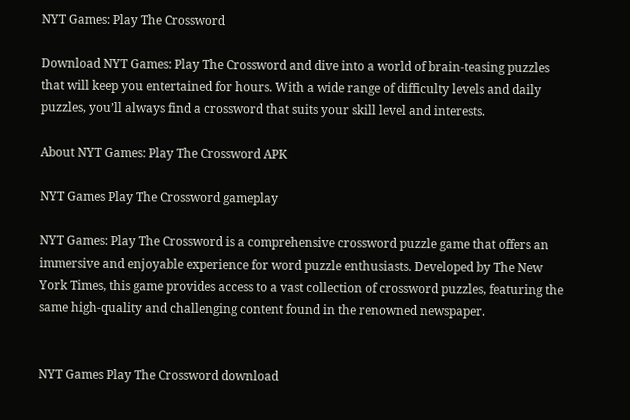NYT Games: Play The Crossword

Download NYT Games: Play The Crossword and dive into a world of brain-teasing puzzles that will keep you entertained for hours. With a wide range of difficulty levels and daily puzzles, you’ll always find a crossword that suits your skill level and interests.

About NYT Games: Play The Crossword APK

NYT Games Play The Crossword gameplay

NYT Games: Play The Crossword is a comprehensive crossword puzzle game that offers an immersive and enjoyable experience for word puzzle enthusiasts. Developed by The New York Times, this game provides access to a vast collection of crossword puzzles, featuring the same high-quality and challenging content found in the renowned newspaper.


NYT Games Play The Crossword download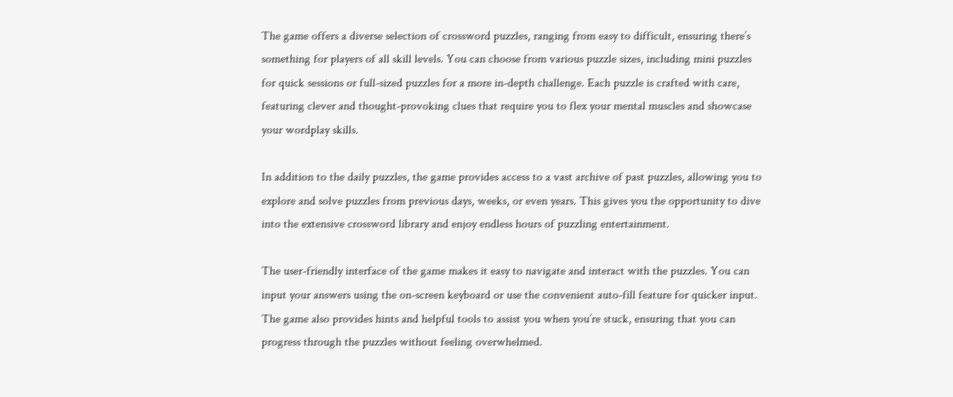The game offers a diverse selection of crossword puzzles, ranging from easy to difficult, ensuring there’s something for players of all skill levels. You can choose from various puzzle sizes, including mini puzzles for quick sessions or full-sized puzzles for a more in-depth challenge. Each puzzle is crafted with care, featuring clever and thought-provoking clues that require you to flex your mental muscles and showcase your wordplay skills.

In addition to the daily puzzles, the game provides access to a vast archive of past puzzles, allowing you to explore and solve puzzles from previous days, weeks, or even years. This gives you the opportunity to dive into the extensive crossword library and enjoy endless hours of puzzling entertainment.

The user-friendly interface of the game makes it easy to navigate and interact with the puzzles. You can input your answers using the on-screen keyboard or use the convenient auto-fill feature for quicker input. The game also provides hints and helpful tools to assist you when you’re stuck, ensuring that you can progress through the puzzles without feeling overwhelmed.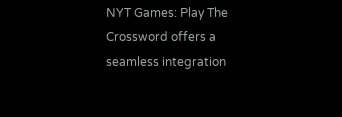NYT Games: Play The Crossword offers a seamless integration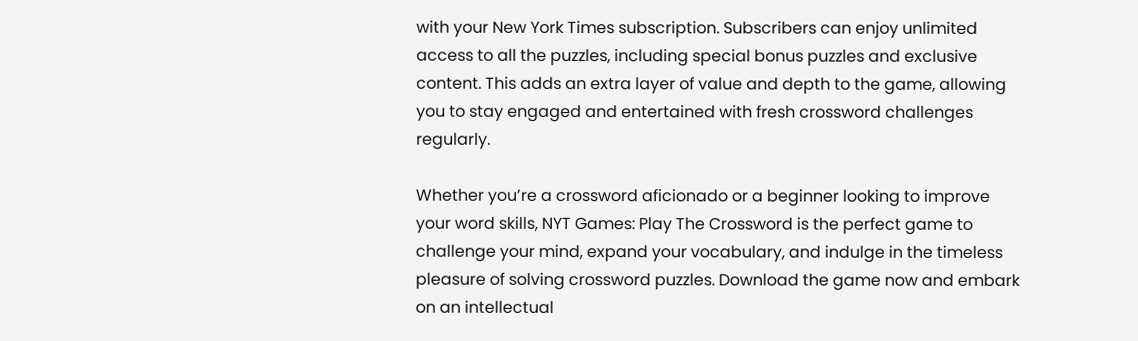with your New York Times subscription. Subscribers can enjoy unlimited access to all the puzzles, including special bonus puzzles and exclusive content. This adds an extra layer of value and depth to the game, allowing you to stay engaged and entertained with fresh crossword challenges regularly.

Whether you’re a crossword aficionado or a beginner looking to improve your word skills, NYT Games: Play The Crossword is the perfect game to challenge your mind, expand your vocabulary, and indulge in the timeless pleasure of solving crossword puzzles. Download the game now and embark on an intellectual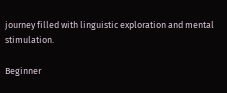journey filled with linguistic exploration and mental stimulation.

Beginner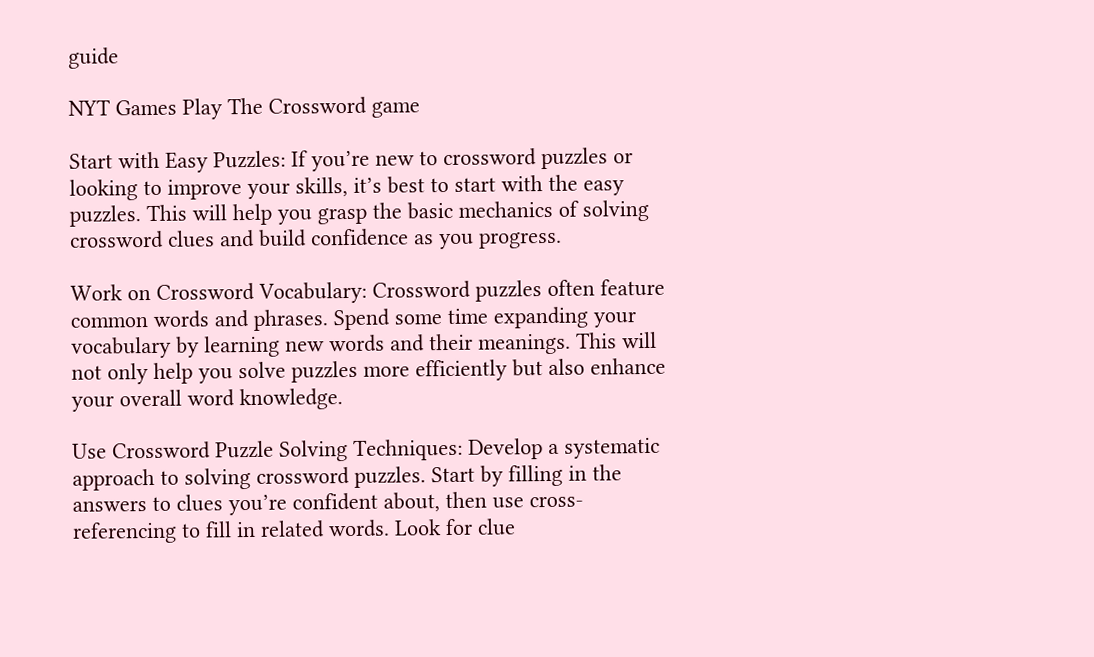guide

NYT Games Play The Crossword game

Start with Easy Puzzles: If you’re new to crossword puzzles or looking to improve your skills, it’s best to start with the easy puzzles. This will help you grasp the basic mechanics of solving crossword clues and build confidence as you progress.

Work on Crossword Vocabulary: Crossword puzzles often feature common words and phrases. Spend some time expanding your vocabulary by learning new words and their meanings. This will not only help you solve puzzles more efficiently but also enhance your overall word knowledge.

Use Crossword Puzzle Solving Techniques: Develop a systematic approach to solving crossword puzzles. Start by filling in the answers to clues you’re confident about, then use cross-referencing to fill in related words. Look for clue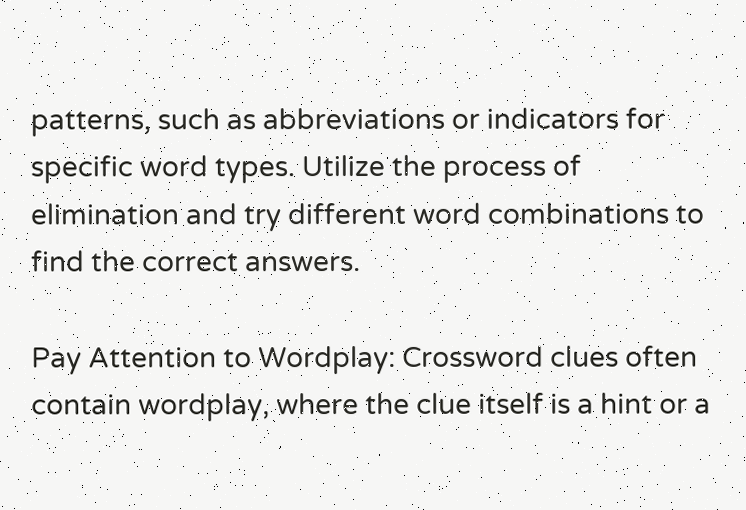patterns, such as abbreviations or indicators for specific word types. Utilize the process of elimination and try different word combinations to find the correct answers.

Pay Attention to Wordplay: Crossword clues often contain wordplay, where the clue itself is a hint or a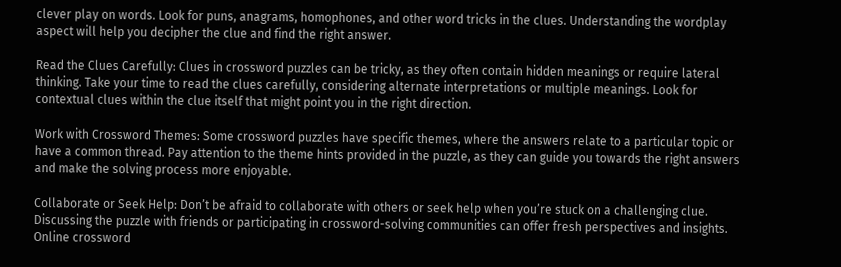clever play on words. Look for puns, anagrams, homophones, and other word tricks in the clues. Understanding the wordplay aspect will help you decipher the clue and find the right answer.

Read the Clues Carefully: Clues in crossword puzzles can be tricky, as they often contain hidden meanings or require lateral thinking. Take your time to read the clues carefully, considering alternate interpretations or multiple meanings. Look for contextual clues within the clue itself that might point you in the right direction.

Work with Crossword Themes: Some crossword puzzles have specific themes, where the answers relate to a particular topic or have a common thread. Pay attention to the theme hints provided in the puzzle, as they can guide you towards the right answers and make the solving process more enjoyable.

Collaborate or Seek Help: Don’t be afraid to collaborate with others or seek help when you’re stuck on a challenging clue. Discussing the puzzle with friends or participating in crossword-solving communities can offer fresh perspectives and insights. Online crossword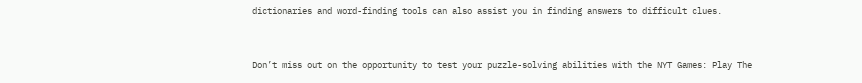dictionaries and word-finding tools can also assist you in finding answers to difficult clues.


Don’t miss out on the opportunity to test your puzzle-solving abilities with the NYT Games: Play The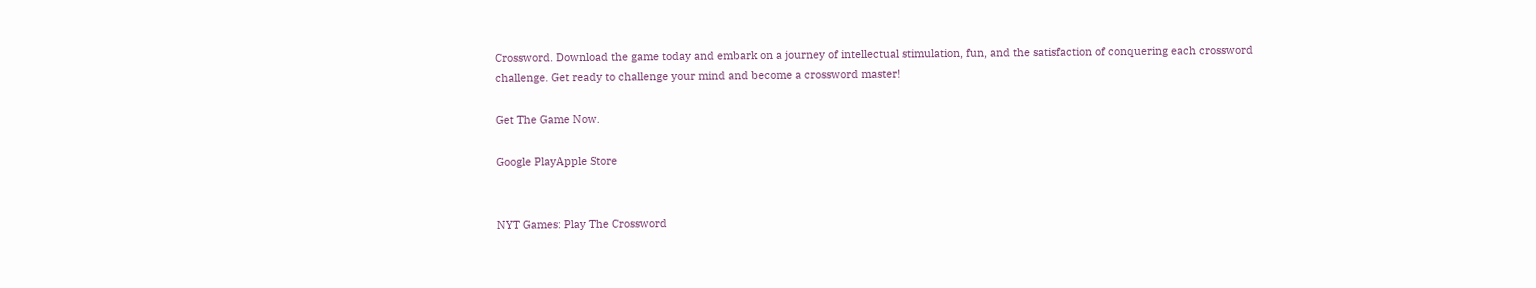Crossword. Download the game today and embark on a journey of intellectual stimulation, fun, and the satisfaction of conquering each crossword challenge. Get ready to challenge your mind and become a crossword master!

Get The Game Now.

Google PlayApple Store


NYT Games: Play The Crossword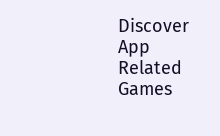Discover App
Related Games